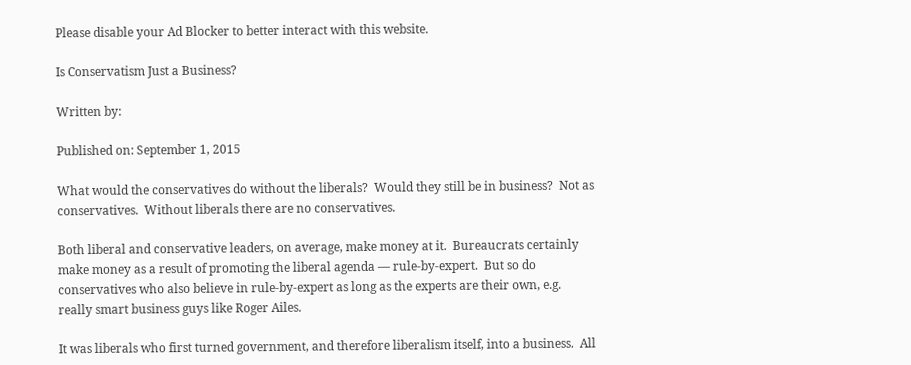Please disable your Ad Blocker to better interact with this website.

Is Conservatism Just a Business?

Written by:

Published on: September 1, 2015

What would the conservatives do without the liberals?  Would they still be in business?  Not as conservatives.  Without liberals there are no conservatives.

Both liberal and conservative leaders, on average, make money at it.  Bureaucrats certainly make money as a result of promoting the liberal agenda — rule-by-expert.  But so do conservatives who also believe in rule-by-expert as long as the experts are their own, e.g. really smart business guys like Roger Ailes.

It was liberals who first turned government, and therefore liberalism itself, into a business.  All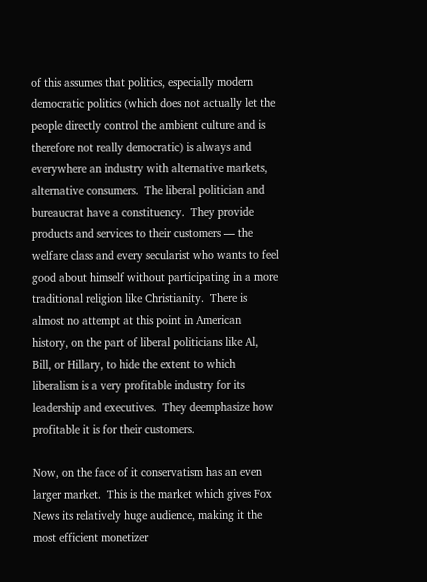of this assumes that politics, especially modern democratic politics (which does not actually let the people directly control the ambient culture and is therefore not really democratic) is always and everywhere an industry with alternative markets, alternative consumers.  The liberal politician and bureaucrat have a constituency.  They provide products and services to their customers — the welfare class and every secularist who wants to feel good about himself without participating in a more traditional religion like Christianity.  There is almost no attempt at this point in American history, on the part of liberal politicians like Al, Bill, or Hillary, to hide the extent to which liberalism is a very profitable industry for its leadership and executives.  They deemphasize how profitable it is for their customers.

Now, on the face of it conservatism has an even larger market.  This is the market which gives Fox News its relatively huge audience, making it the most efficient monetizer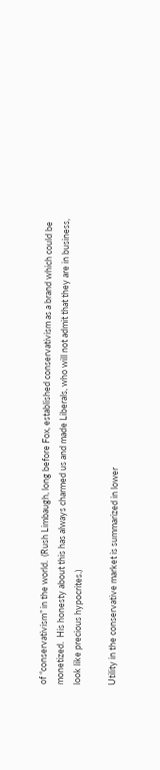of “conservativism” in the world.  (Rush Limbaugh, long before Fox, established conservativism as a brand which could be monetized.  His honesty about this has always charmed us and made Liberals, who will not admit that they are in business, look like precious hypocrites.)

Utility in the conservative market is summarized in lower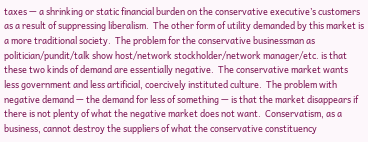taxes — a shrinking or static financial burden on the conservative executive’s customers as a result of suppressing liberalism.  The other form of utility demanded by this market is a more traditional society.  The problem for the conservative businessman as politician/pundit/talk show host/network stockholder/network manager/etc. is that these two kinds of demand are essentially negative.  The conservative market wants less government and less artificial, coercively instituted culture.  The problem with negative demand — the demand for less of something — is that the market disappears if there is not plenty of what the negative market does not want.  Conservatism, as a business, cannot destroy the suppliers of what the conservative constituency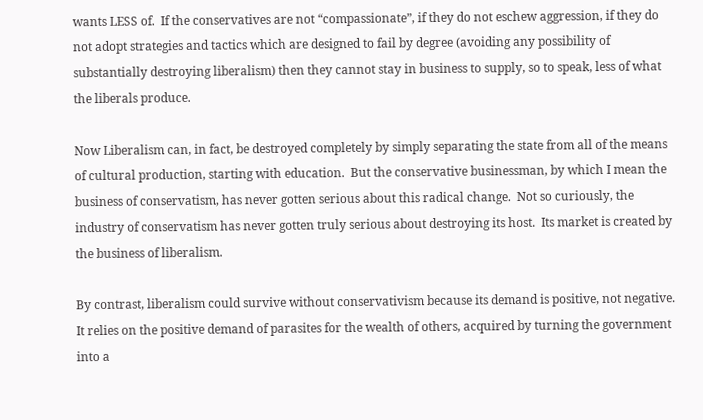wants LESS of.  If the conservatives are not “compassionate”, if they do not eschew aggression, if they do not adopt strategies and tactics which are designed to fail by degree (avoiding any possibility of substantially destroying liberalism) then they cannot stay in business to supply, so to speak, less of what the liberals produce.

Now Liberalism can, in fact, be destroyed completely by simply separating the state from all of the means of cultural production, starting with education.  But the conservative businessman, by which I mean the business of conservatism, has never gotten serious about this radical change.  Not so curiously, the industry of conservatism has never gotten truly serious about destroying its host.  Its market is created by the business of liberalism.

By contrast, liberalism could survive without conservativism because its demand is positive, not negative.  It relies on the positive demand of parasites for the wealth of others, acquired by turning the government into a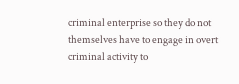criminal enterprise so they do not themselves have to engage in overt criminal activity to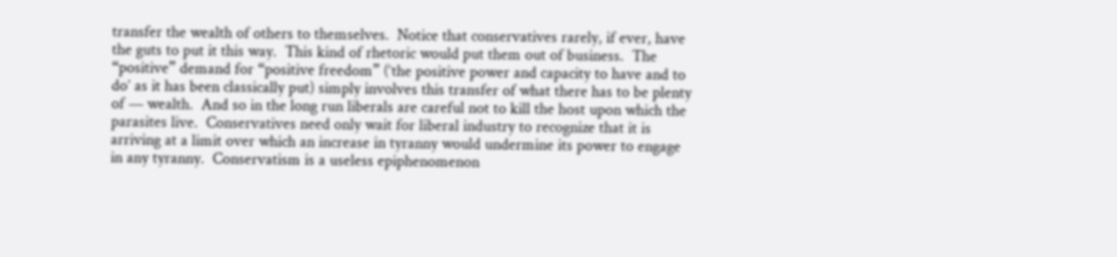transfer the wealth of others to themselves.  Notice that conservatives rarely, if ever, have the guts to put it this way.  This kind of rhetoric would put them out of business.  The “positive” demand for “positive freedom” (‘the positive power and capacity to have and to do’ as it has been classically put) simply involves this transfer of what there has to be plenty of — wealth.  And so in the long run liberals are careful not to kill the host upon which the parasites live.  Conservatives need only wait for liberal industry to recognize that it is arriving at a limit over which an increase in tyranny would undermine its power to engage in any tyranny.  Conservatism is a useless epiphenomenon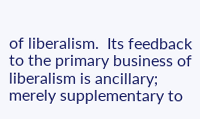of liberalism.  Its feedback to the primary business of liberalism is ancillary; merely supplementary to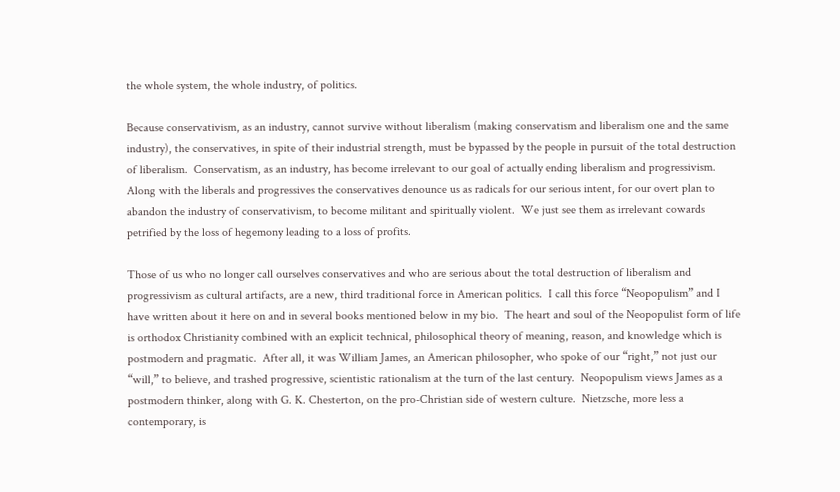the whole system, the whole industry, of politics.

Because conservativism, as an industry, cannot survive without liberalism (making conservatism and liberalism one and the same industry), the conservatives, in spite of their industrial strength, must be bypassed by the people in pursuit of the total destruction of liberalism.  Conservatism, as an industry, has become irrelevant to our goal of actually ending liberalism and progressivism.  Along with the liberals and progressives the conservatives denounce us as radicals for our serious intent, for our overt plan to abandon the industry of conservativism, to become militant and spiritually violent.  We just see them as irrelevant cowards petrified by the loss of hegemony leading to a loss of profits.

Those of us who no longer call ourselves conservatives and who are serious about the total destruction of liberalism and progressivism as cultural artifacts, are a new, third traditional force in American politics.  I call this force “Neopopulism” and I have written about it here on and in several books mentioned below in my bio.  The heart and soul of the Neopopulist form of life is orthodox Christianity combined with an explicit technical, philosophical theory of meaning, reason, and knowledge which is postmodern and pragmatic.  After all, it was William James, an American philosopher, who spoke of our “right,” not just our “will,” to believe, and trashed progressive, scientistic rationalism at the turn of the last century.  Neopopulism views James as a postmodern thinker, along with G. K. Chesterton, on the pro-Christian side of western culture.  Nietzsche, more less a contemporary, is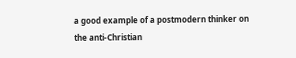a good example of a postmodern thinker on the anti-Christian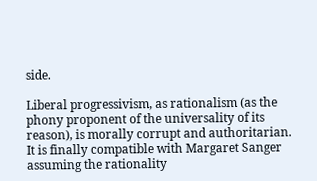side.

Liberal progressivism, as rationalism (as the phony proponent of the universality of its reason), is morally corrupt and authoritarian.  It is finally compatible with Margaret Sanger assuming the rationality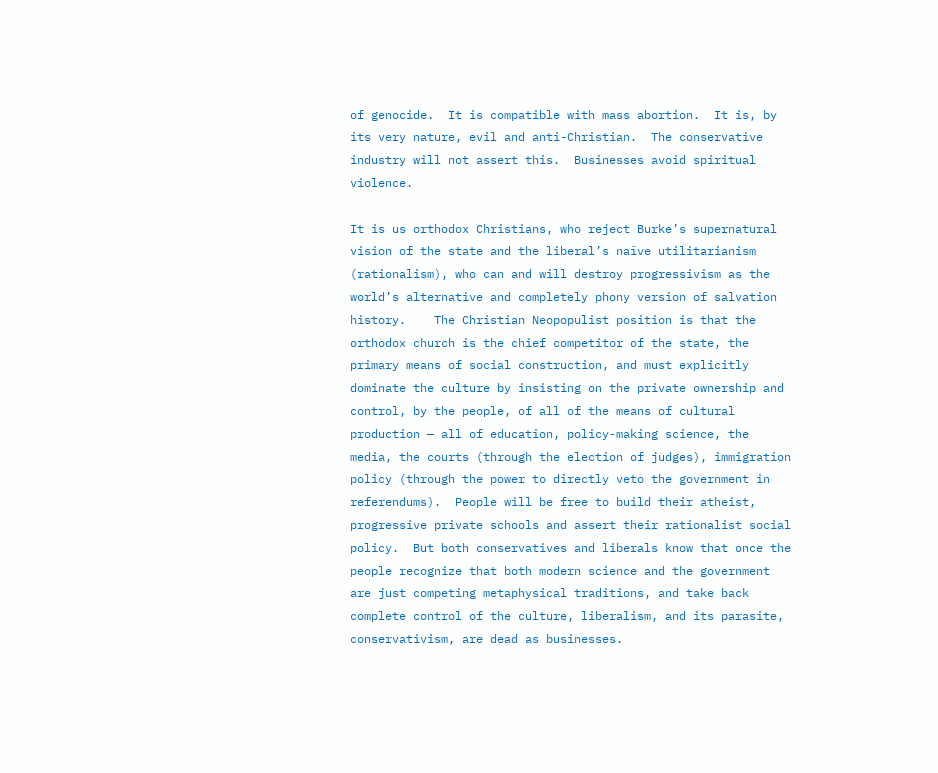of genocide.  It is compatible with mass abortion.  It is, by its very nature, evil and anti-Christian.  The conservative industry will not assert this.  Businesses avoid spiritual violence.

It is us orthodox Christians, who reject Burke’s supernatural vision of the state and the liberal’s naïve utilitarianism (rationalism), who can and will destroy progressivism as the world’s alternative and completely phony version of salvation history.    The Christian Neopopulist position is that the orthodox church is the chief competitor of the state, the primary means of social construction, and must explicitly dominate the culture by insisting on the private ownership and control, by the people, of all of the means of cultural production — all of education, policy-making science, the media, the courts (through the election of judges), immigration policy (through the power to directly veto the government in referendums).  People will be free to build their atheist, progressive private schools and assert their rationalist social policy.  But both conservatives and liberals know that once the people recognize that both modern science and the government are just competing metaphysical traditions, and take back complete control of the culture, liberalism, and its parasite, conservativism, are dead as businesses.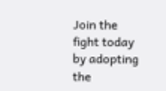Join the fight today by adopting the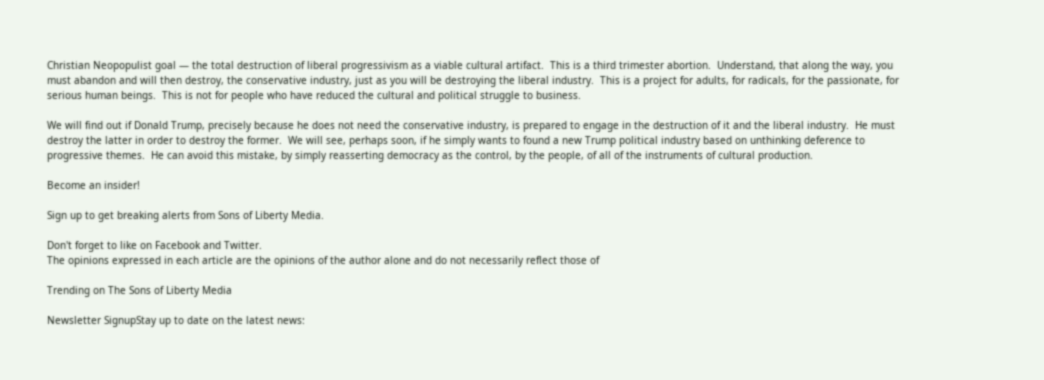Christian Neopopulist goal — the total destruction of liberal progressivism as a viable cultural artifact.  This is a third trimester abortion.  Understand, that along the way, you must abandon and will then destroy, the conservative industry, just as you will be destroying the liberal industry.  This is a project for adults, for radicals, for the passionate, for serious human beings.  This is not for people who have reduced the cultural and political struggle to business.

We will find out if Donald Trump, precisely because he does not need the conservative industry, is prepared to engage in the destruction of it and the liberal industry.  He must destroy the latter in order to destroy the former.  We will see, perhaps soon, if he simply wants to found a new Trump political industry based on unthinking deference to progressive themes.  He can avoid this mistake, by simply reasserting democracy as the control, by the people, of all of the instruments of cultural production.

Become an insider!

Sign up to get breaking alerts from Sons of Liberty Media.

Don't forget to like on Facebook and Twitter.
The opinions expressed in each article are the opinions of the author alone and do not necessarily reflect those of

Trending on The Sons of Liberty Media

Newsletter SignupStay up to date on the latest news: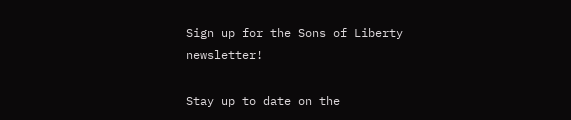Sign up for the Sons of Liberty newsletter!

Stay up to date on the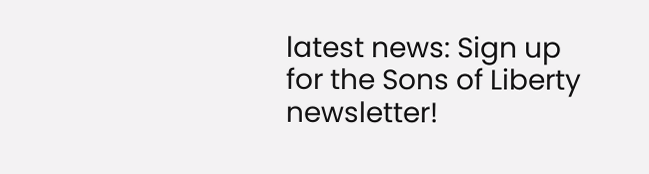latest news: Sign up for the Sons of Liberty newsletter!